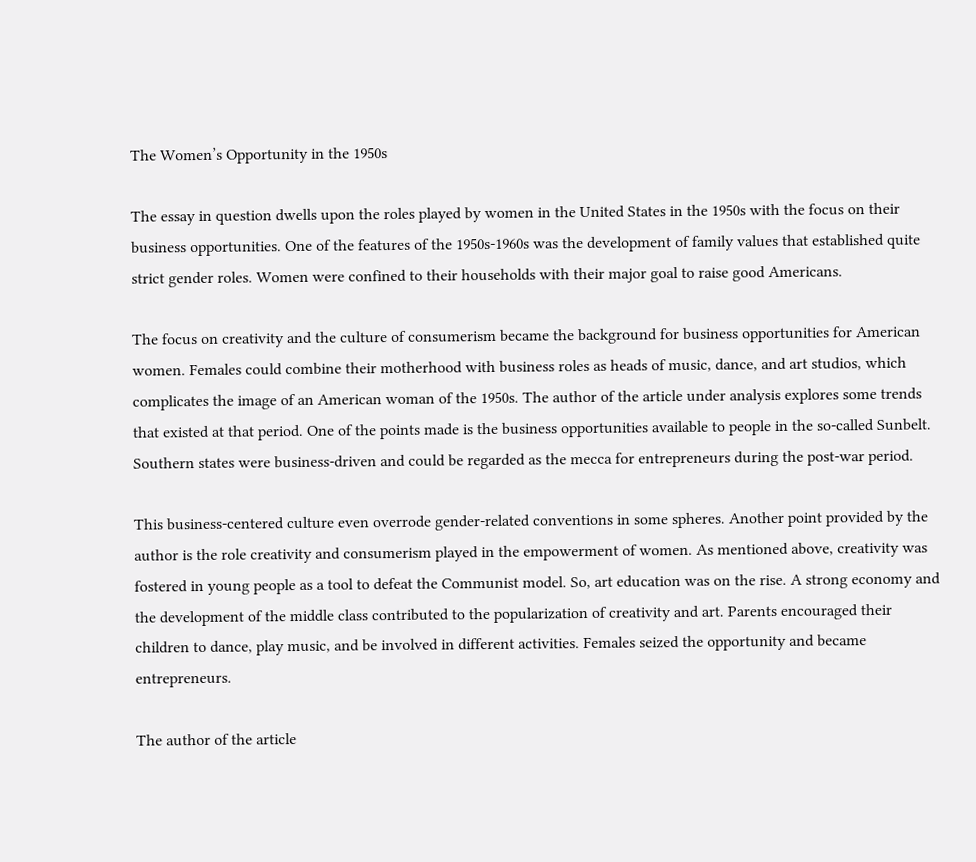The Women’s Opportunity in the 1950s

The essay in question dwells upon the roles played by women in the United States in the 1950s with the focus on their business opportunities. One of the features of the 1950s-1960s was the development of family values that established quite strict gender roles. Women were confined to their households with their major goal to raise good Americans.

The focus on creativity and the culture of consumerism became the background for business opportunities for American women. Females could combine their motherhood with business roles as heads of music, dance, and art studios, which complicates the image of an American woman of the 1950s. The author of the article under analysis explores some trends that existed at that period. One of the points made is the business opportunities available to people in the so-called Sunbelt. Southern states were business-driven and could be regarded as the mecca for entrepreneurs during the post-war period.

This business-centered culture even overrode gender-related conventions in some spheres. Another point provided by the author is the role creativity and consumerism played in the empowerment of women. As mentioned above, creativity was fostered in young people as a tool to defeat the Communist model. So, art education was on the rise. A strong economy and the development of the middle class contributed to the popularization of creativity and art. Parents encouraged their children to dance, play music, and be involved in different activities. Females seized the opportunity and became entrepreneurs.

The author of the article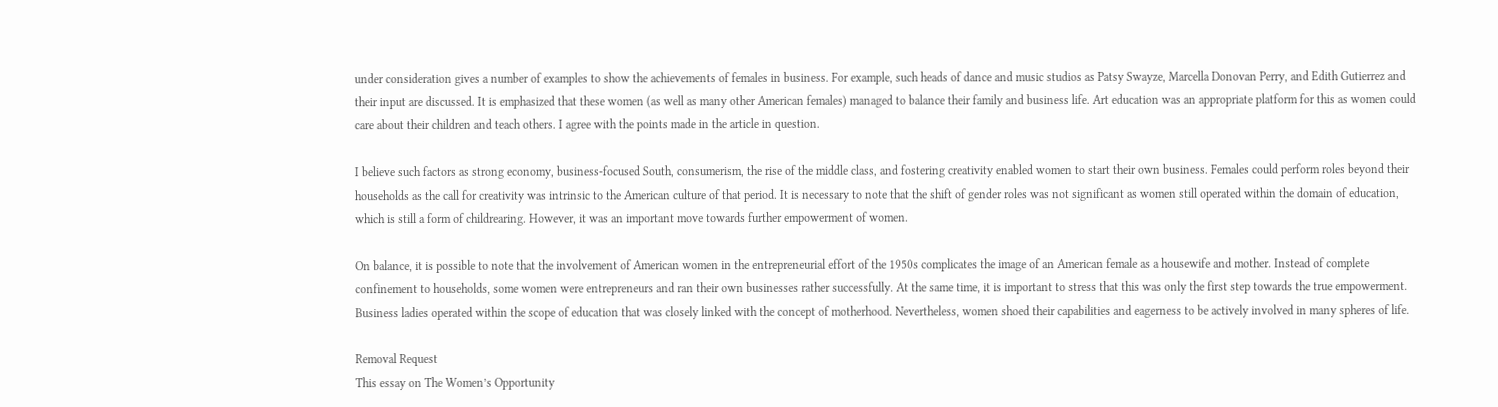under consideration gives a number of examples to show the achievements of females in business. For example, such heads of dance and music studios as Patsy Swayze, Marcella Donovan Perry, and Edith Gutierrez and their input are discussed. It is emphasized that these women (as well as many other American females) managed to balance their family and business life. Art education was an appropriate platform for this as women could care about their children and teach others. I agree with the points made in the article in question.

I believe such factors as strong economy, business-focused South, consumerism, the rise of the middle class, and fostering creativity enabled women to start their own business. Females could perform roles beyond their households as the call for creativity was intrinsic to the American culture of that period. It is necessary to note that the shift of gender roles was not significant as women still operated within the domain of education, which is still a form of childrearing. However, it was an important move towards further empowerment of women.

On balance, it is possible to note that the involvement of American women in the entrepreneurial effort of the 1950s complicates the image of an American female as a housewife and mother. Instead of complete confinement to households, some women were entrepreneurs and ran their own businesses rather successfully. At the same time, it is important to stress that this was only the first step towards the true empowerment. Business ladies operated within the scope of education that was closely linked with the concept of motherhood. Nevertheless, women shoed their capabilities and eagerness to be actively involved in many spheres of life.

Removal Request
This essay on The Women’s Opportunity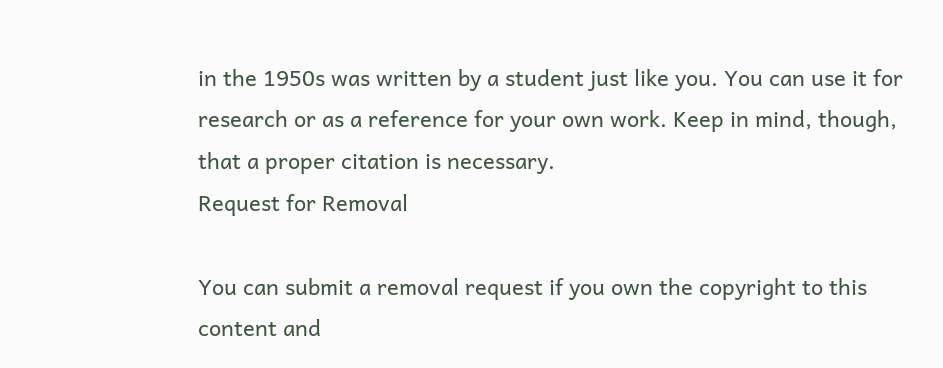in the 1950s was written by a student just like you. You can use it for research or as a reference for your own work. Keep in mind, though, that a proper citation is necessary.
Request for Removal

You can submit a removal request if you own the copyright to this content and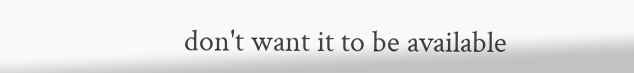don't want it to be available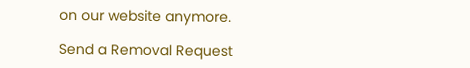on our website anymore.

Send a Removal Request